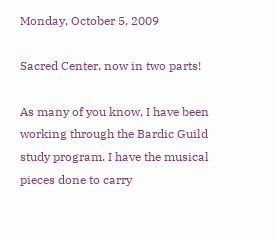Monday, October 5, 2009

Sacred Center, now in two parts!

As many of you know, I have been working through the Bardic Guild study program. I have the musical pieces done to carry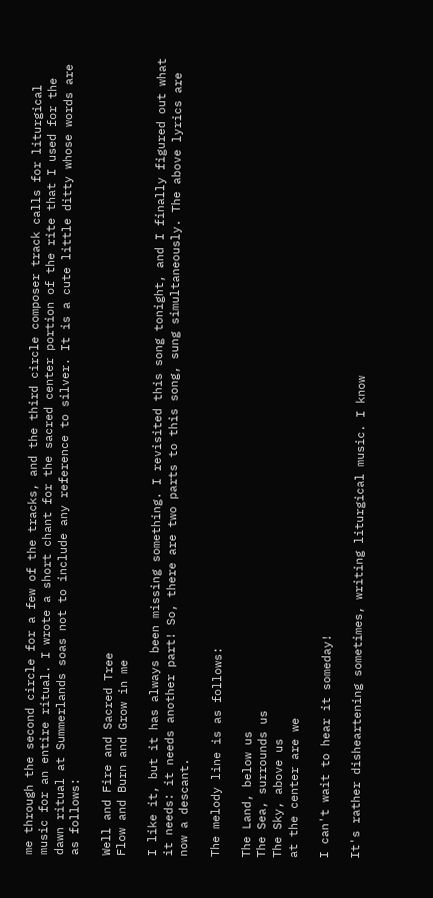me through the second circle for a few of the tracks, and the third circle composer track calls for liturgical music for an entire ritual. I wrote a short chant for the sacred center portion of the rite that I used for the dawn ritual at Summerlands soas not to include any reference to silver. It is a cute little ditty whose words are as follows:

Well and Fire and Sacred Tree
Flow and Burn and Grow in me

I like it, but it has always been missing something. I revisited this song tonight, and I finally figured out what it needs: it needs another part! So, there are two parts to this song, sung simultaneously. The above lyrics are now a descant.

The melody line is as follows:

The Land, below us
The Sea, surrounds us
The Sky, above us
at the center are we

I can't wait to hear it someday!

It's rather disheartening sometimes, writing liturgical music. I know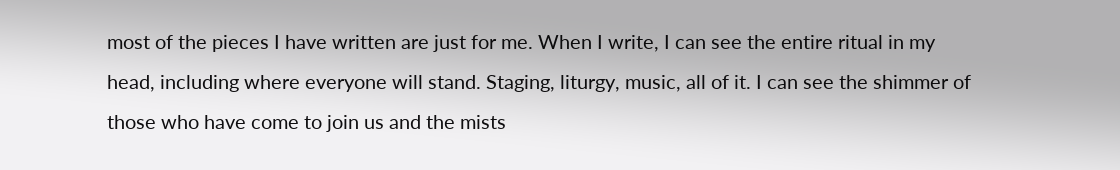most of the pieces I have written are just for me. When I write, I can see the entire ritual in my head, including where everyone will stand. Staging, liturgy, music, all of it. I can see the shimmer of those who have come to join us and the mists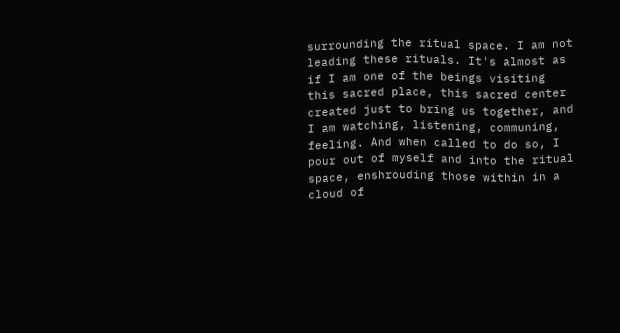surrounding the ritual space. I am not leading these rituals. It's almost as if I am one of the beings visiting this sacred place, this sacred center created just to bring us together, and I am watching, listening, communing, feeling. And when called to do so, I pour out of myself and into the ritual space, enshrouding those within in a cloud of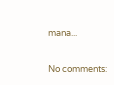mana...

No comments: